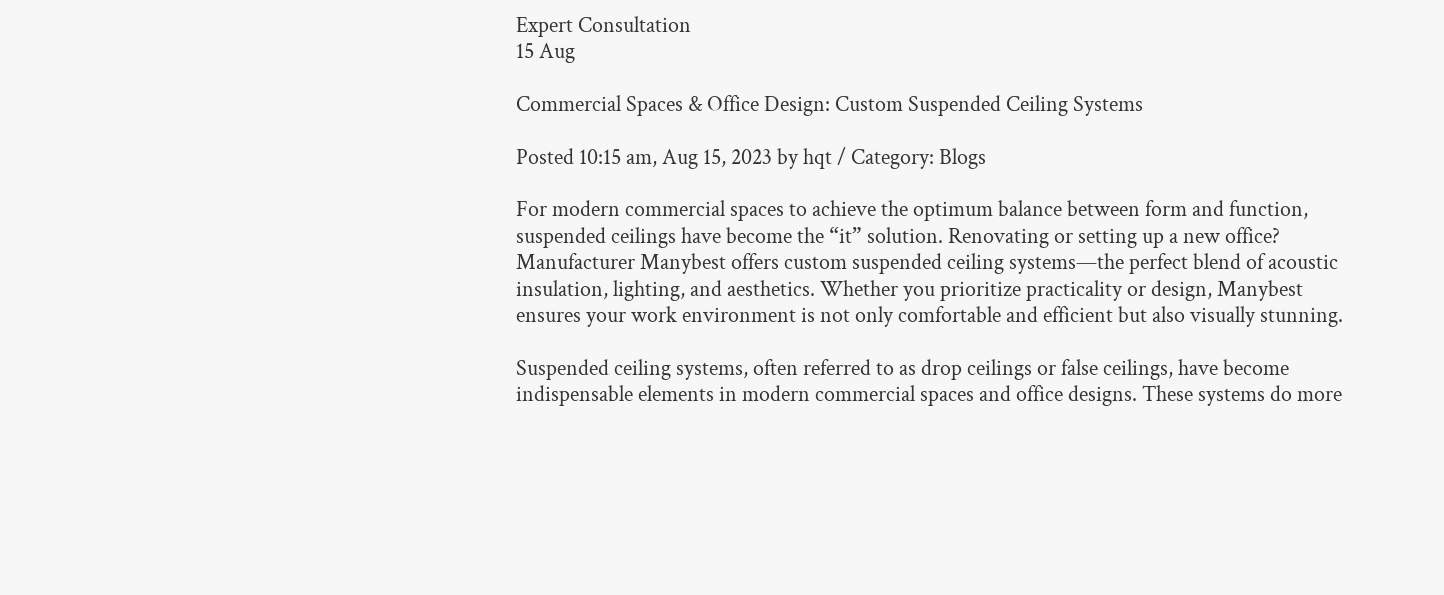Expert Consultation
15 Aug

Commercial Spaces & Office Design: Custom Suspended Ceiling Systems

Posted 10:15 am, Aug 15, 2023 by hqt / Category: Blogs

For modern commercial spaces to achieve the optimum balance between form and function, suspended ceilings have become the “it” solution. Renovating or setting up a new office? Manufacturer Manybest offers custom suspended ceiling systems—the perfect blend of acoustic insulation, lighting, and aesthetics. Whether you prioritize practicality or design, Manybest ensures your work environment is not only comfortable and efficient but also visually stunning.

Suspended ceiling systems, often referred to as drop ceilings or false ceilings, have become indispensable elements in modern commercial spaces and office designs. These systems do more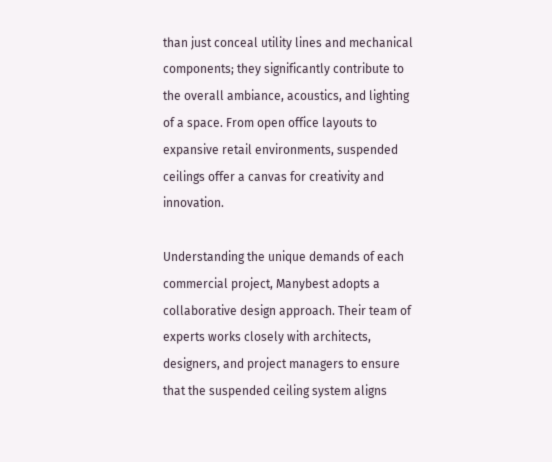than just conceal utility lines and mechanical components; they significantly contribute to the overall ambiance, acoustics, and lighting of a space. From open office layouts to expansive retail environments, suspended ceilings offer a canvas for creativity and innovation.

Understanding the unique demands of each commercial project, Manybest adopts a collaborative design approach. Their team of experts works closely with architects, designers, and project managers to ensure that the suspended ceiling system aligns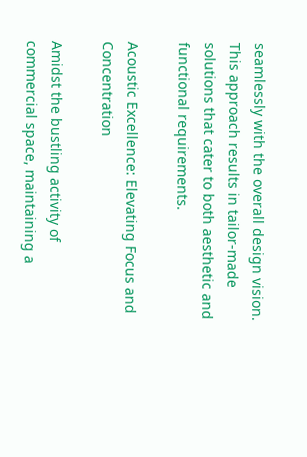seamlessly with the overall design vision. This approach results in tailor-made solutions that cater to both aesthetic and functional requirements.

Acoustic Excellence: Elevating Focus and Concentration

Amidst the bustling activity of commercial space, maintaining a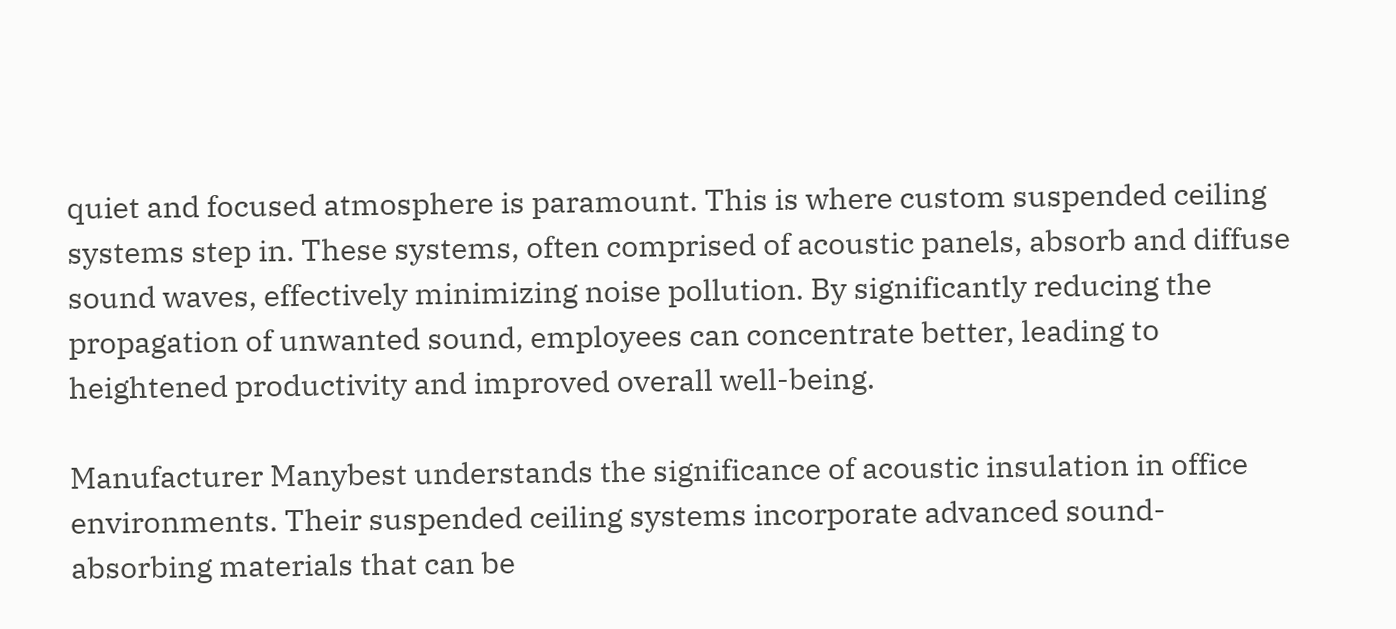quiet and focused atmosphere is paramount. This is where custom suspended ceiling systems step in. These systems, often comprised of acoustic panels, absorb and diffuse sound waves, effectively minimizing noise pollution. By significantly reducing the propagation of unwanted sound, employees can concentrate better, leading to heightened productivity and improved overall well-being.

Manufacturer Manybest understands the significance of acoustic insulation in office environments. Their suspended ceiling systems incorporate advanced sound-absorbing materials that can be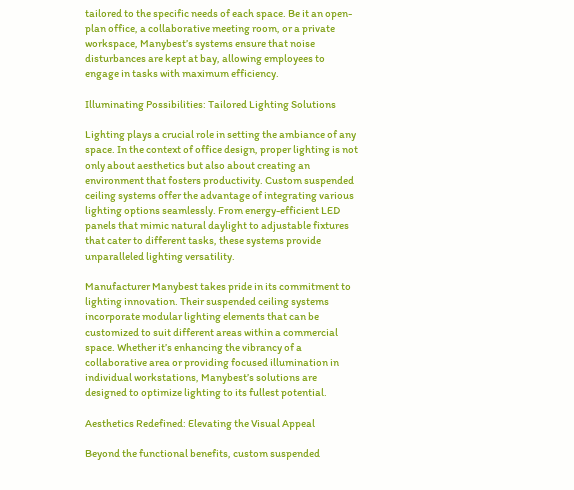tailored to the specific needs of each space. Be it an open-plan office, a collaborative meeting room, or a private workspace, Manybest’s systems ensure that noise disturbances are kept at bay, allowing employees to engage in tasks with maximum efficiency.

Illuminating Possibilities: Tailored Lighting Solutions

Lighting plays a crucial role in setting the ambiance of any space. In the context of office design, proper lighting is not only about aesthetics but also about creating an environment that fosters productivity. Custom suspended ceiling systems offer the advantage of integrating various lighting options seamlessly. From energy-efficient LED panels that mimic natural daylight to adjustable fixtures that cater to different tasks, these systems provide unparalleled lighting versatility.

Manufacturer Manybest takes pride in its commitment to lighting innovation. Their suspended ceiling systems incorporate modular lighting elements that can be customized to suit different areas within a commercial space. Whether it’s enhancing the vibrancy of a collaborative area or providing focused illumination in individual workstations, Manybest’s solutions are designed to optimize lighting to its fullest potential.

Aesthetics Redefined: Elevating the Visual Appeal

Beyond the functional benefits, custom suspended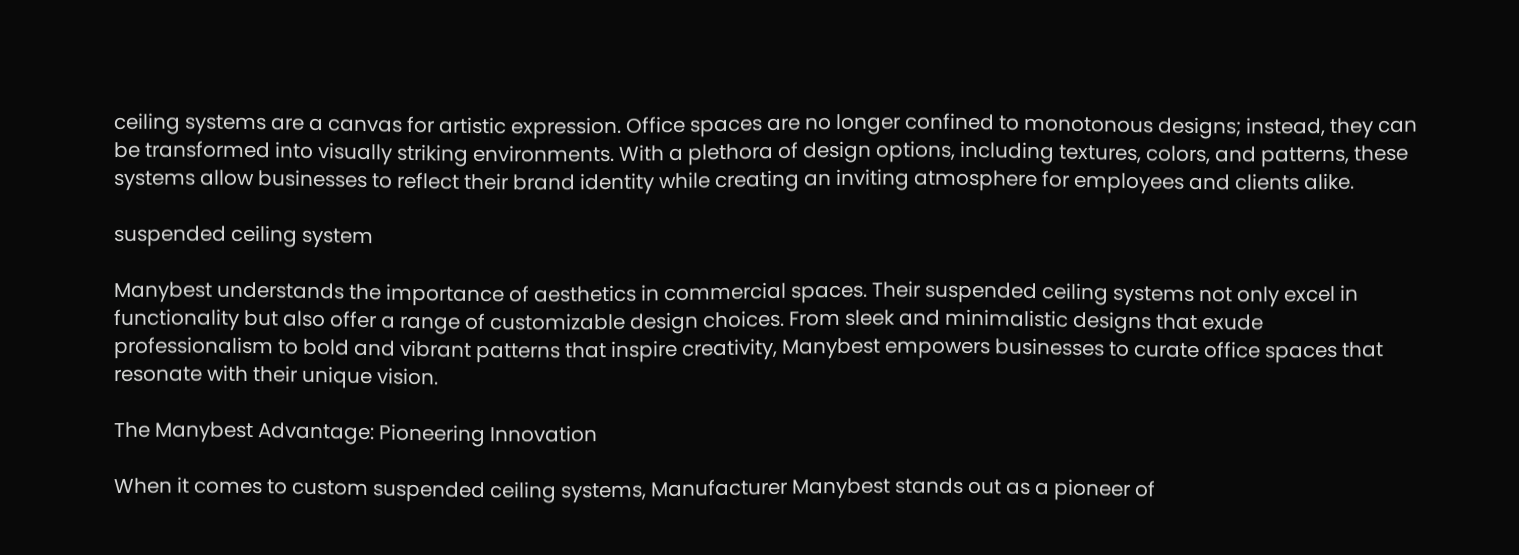ceiling systems are a canvas for artistic expression. Office spaces are no longer confined to monotonous designs; instead, they can be transformed into visually striking environments. With a plethora of design options, including textures, colors, and patterns, these systems allow businesses to reflect their brand identity while creating an inviting atmosphere for employees and clients alike.

suspended ceiling system

Manybest understands the importance of aesthetics in commercial spaces. Their suspended ceiling systems not only excel in functionality but also offer a range of customizable design choices. From sleek and minimalistic designs that exude professionalism to bold and vibrant patterns that inspire creativity, Manybest empowers businesses to curate office spaces that resonate with their unique vision.

The Manybest Advantage: Pioneering Innovation

When it comes to custom suspended ceiling systems, Manufacturer Manybest stands out as a pioneer of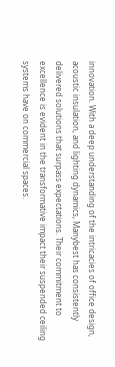innovation. With a deep understanding of the intricacies of office design, acoustic insulation, and lighting dynamics, Manybest has consistently delivered solutions that surpass expectations. Their commitment to excellence is evident in the transformative impact their suspended ceiling systems have on commercial spaces.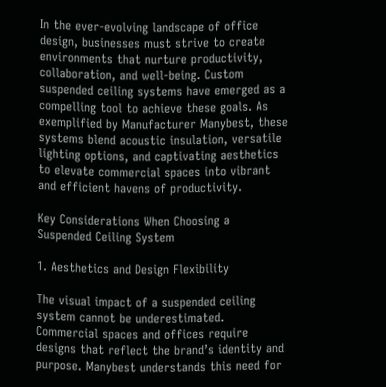In the ever-evolving landscape of office design, businesses must strive to create environments that nurture productivity, collaboration, and well-being. Custom suspended ceiling systems have emerged as a compelling tool to achieve these goals. As exemplified by Manufacturer Manybest, these systems blend acoustic insulation, versatile lighting options, and captivating aesthetics to elevate commercial spaces into vibrant and efficient havens of productivity.

Key Considerations When Choosing a Suspended Ceiling System

1. Aesthetics and Design Flexibility

The visual impact of a suspended ceiling system cannot be underestimated. Commercial spaces and offices require designs that reflect the brand’s identity and purpose. Manybest understands this need for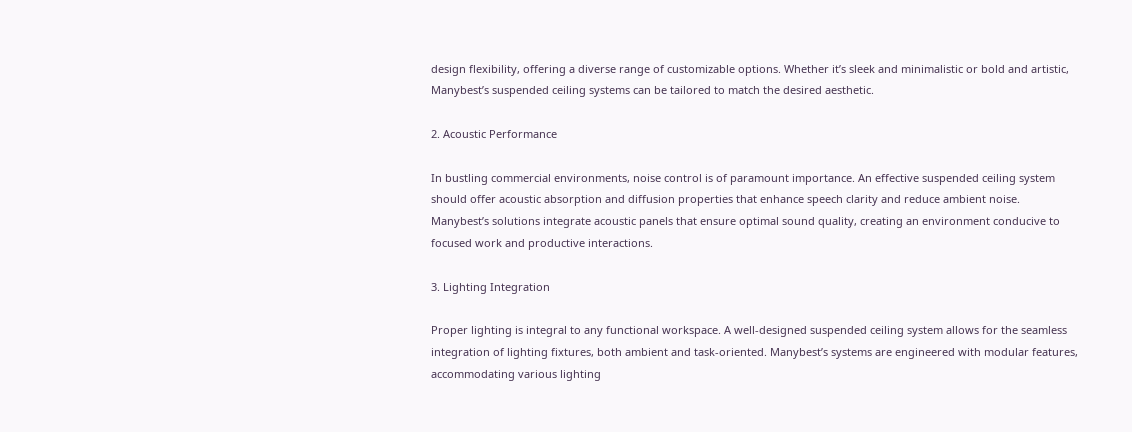design flexibility, offering a diverse range of customizable options. Whether it’s sleek and minimalistic or bold and artistic, Manybest’s suspended ceiling systems can be tailored to match the desired aesthetic.

2. Acoustic Performance

In bustling commercial environments, noise control is of paramount importance. An effective suspended ceiling system should offer acoustic absorption and diffusion properties that enhance speech clarity and reduce ambient noise. Manybest’s solutions integrate acoustic panels that ensure optimal sound quality, creating an environment conducive to focused work and productive interactions.

3. Lighting Integration

Proper lighting is integral to any functional workspace. A well-designed suspended ceiling system allows for the seamless integration of lighting fixtures, both ambient and task-oriented. Manybest’s systems are engineered with modular features, accommodating various lighting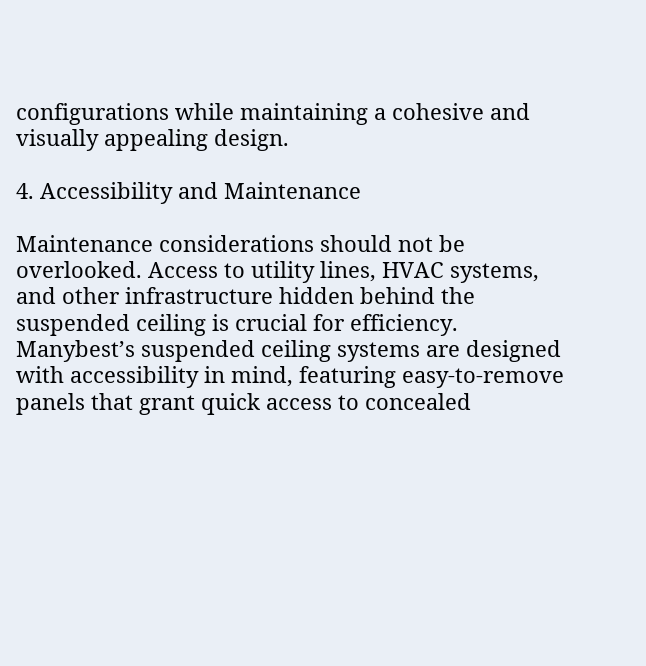configurations while maintaining a cohesive and visually appealing design.

4. Accessibility and Maintenance

Maintenance considerations should not be overlooked. Access to utility lines, HVAC systems, and other infrastructure hidden behind the suspended ceiling is crucial for efficiency. Manybest’s suspended ceiling systems are designed with accessibility in mind, featuring easy-to-remove panels that grant quick access to concealed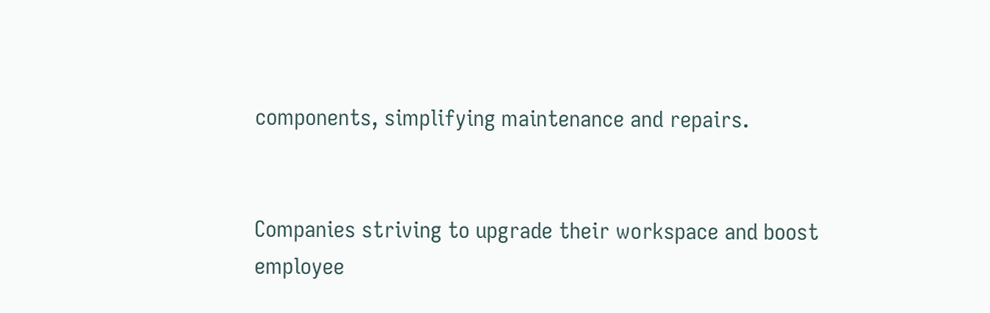components, simplifying maintenance and repairs.


Companies striving to upgrade their workspace and boost employee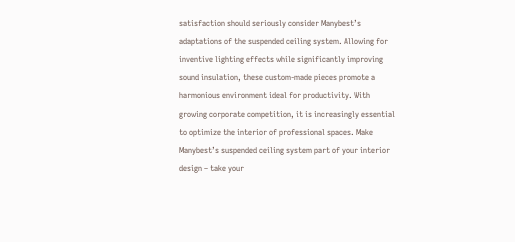satisfaction should seriously consider Manybest’s adaptations of the suspended ceiling system. Allowing for inventive lighting effects while significantly improving sound insulation, these custom-made pieces promote a harmonious environment ideal for productivity. With growing corporate competition, it is increasingly essential to optimize the interior of professional spaces. Make Manybest’s suspended ceiling system part of your interior design – take your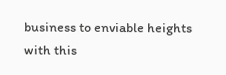business to enviable heights with this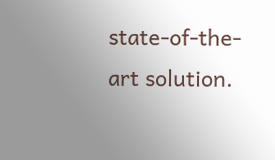state-of-the-art solution.